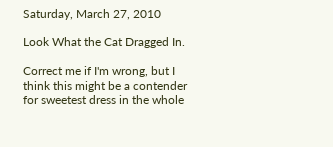Saturday, March 27, 2010

Look What the Cat Dragged In.

Correct me if I'm wrong, but I think this might be a contender for sweetest dress in the whole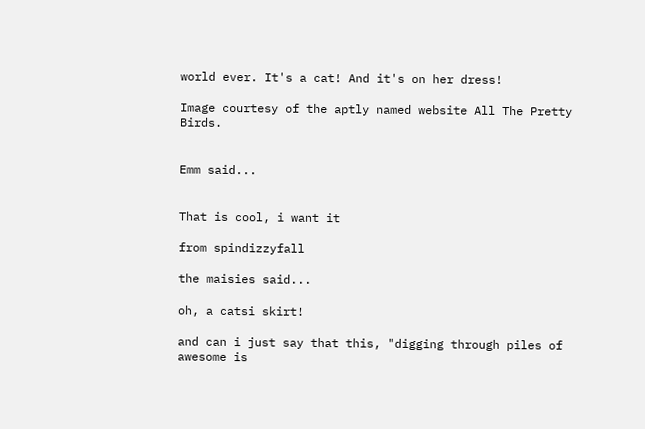world ever. It's a cat! And it's on her dress!

Image courtesy of the aptly named website All The Pretty Birds.


Emm said...


That is cool, i want it

from spindizzyfall

the maisies said...

oh, a catsi skirt!

and can i just say that this, "digging through piles of awesome is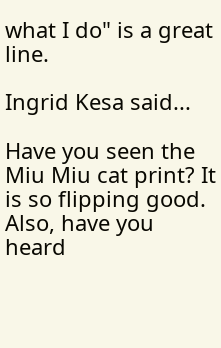what I do" is a great line.

Ingrid Kesa said...

Have you seen the Miu Miu cat print? It is so flipping good.
Also, have you heard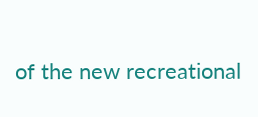of the new recreational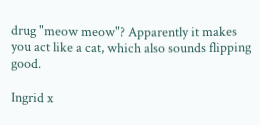drug "meow meow"? Apparently it makes you act like a cat, which also sounds flipping good.

Ingrid x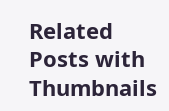Related Posts with Thumbnails